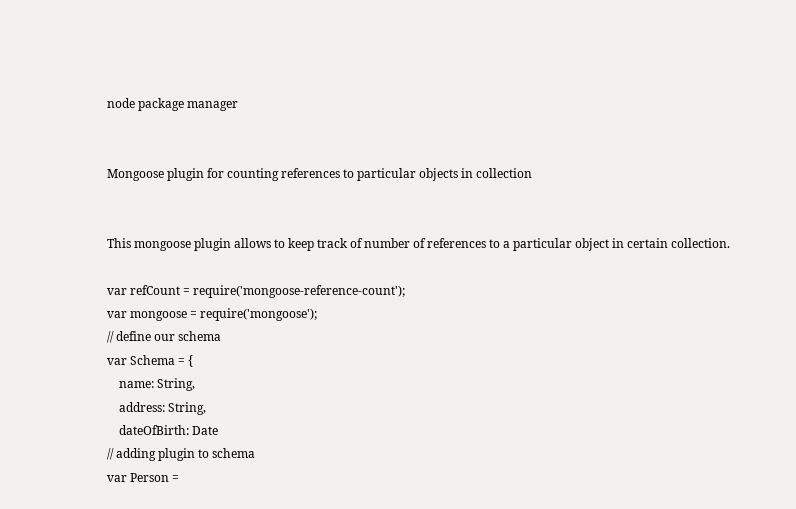node package manager


Mongoose plugin for counting references to particular objects in collection


This mongoose plugin allows to keep track of number of references to a particular object in certain collection.

var refCount = require('mongoose-reference-count');
var mongoose = require('mongoose');
// define our schema
var Schema = {
    name: String,
    address: String,
    dateOfBirth: Date
// adding plugin to schema
var Person =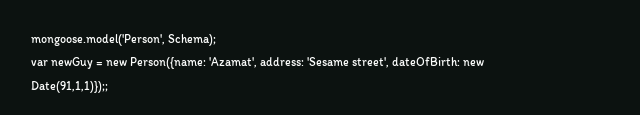mongoose.model('Person', Schema);
var newGuy = new Person({name: 'Azamat', address: 'Sesame street', dateOfBirth: new Date(91,1,1)});;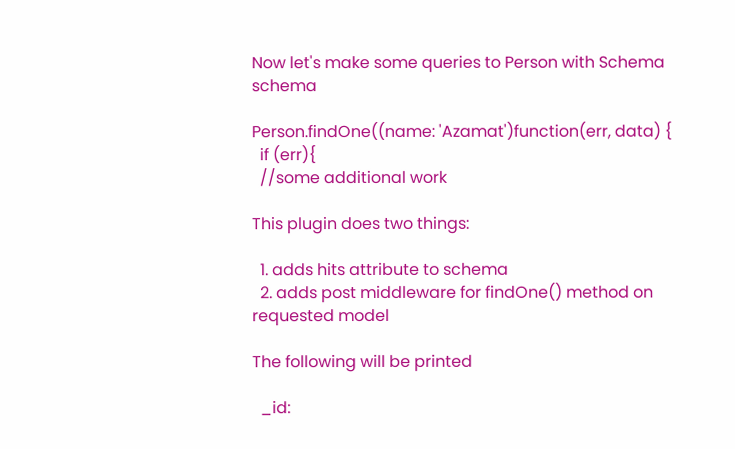Now let's make some queries to Person with Schema schema

Person.findOne((name: 'Azamat')function(err, data) {
  if (err){
  //some additional work

This plugin does two things:

  1. adds hits attribute to schema
  2. adds post middleware for findOne() method on requested model

The following will be printed

  _id: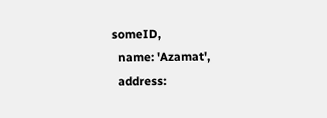someID,
  name: 'Azamat',
  address: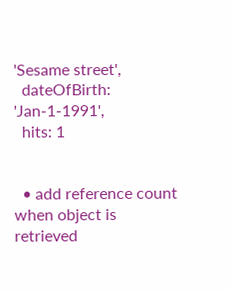'Sesame street',
  dateOfBirth: 'Jan-1-1991',
  hits: 1


  • add reference count when object is retrieved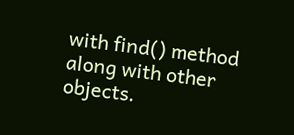with find() method along with other objects.